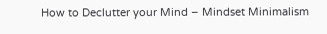How to Declutter your Mind – Mindset Minimalism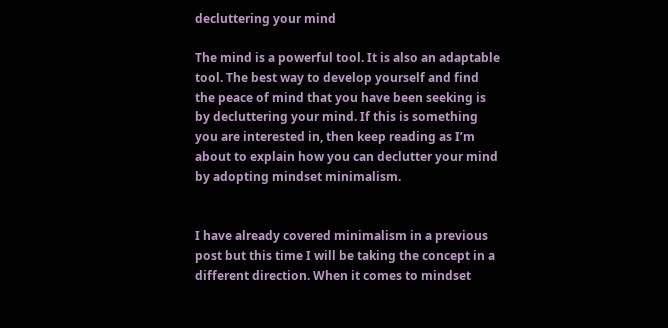decluttering your mind

The mind is a powerful tool. It is also an adaptable tool. The best way to develop yourself and find the peace of mind that you have been seeking is by decluttering your mind. If this is something you are interested in, then keep reading as I’m about to explain how you can declutter your mind by adopting mindset minimalism.


I have already covered minimalism in a previous post but this time I will be taking the concept in a different direction. When it comes to mindset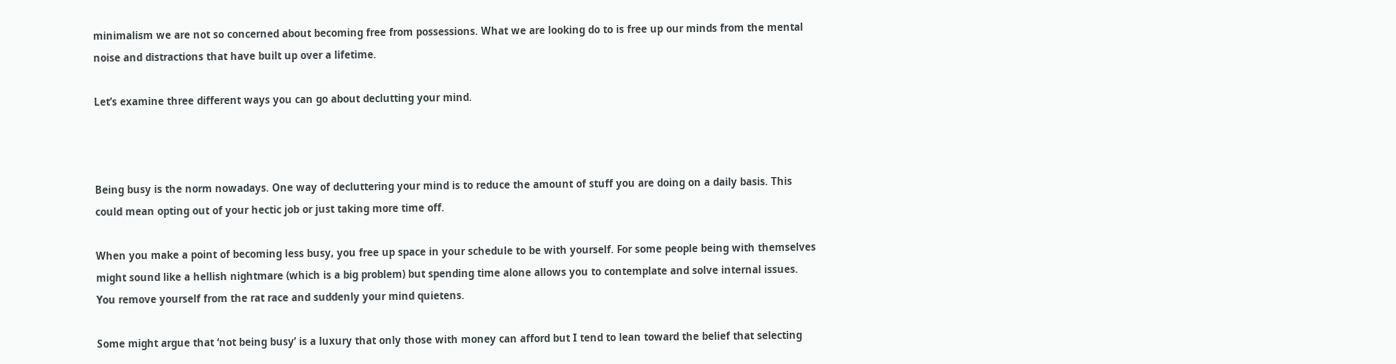minimalism we are not so concerned about becoming free from possessions. What we are looking do to is free up our minds from the mental noise and distractions that have built up over a lifetime.

Let’s examine three different ways you can go about declutting your mind.



Being busy is the norm nowadays. One way of decluttering your mind is to reduce the amount of stuff you are doing on a daily basis. This could mean opting out of your hectic job or just taking more time off.

When you make a point of becoming less busy, you free up space in your schedule to be with yourself. For some people being with themselves might sound like a hellish nightmare (which is a big problem) but spending time alone allows you to contemplate and solve internal issues. You remove yourself from the rat race and suddenly your mind quietens.

Some might argue that ‘not being busy’ is a luxury that only those with money can afford but I tend to lean toward the belief that selecting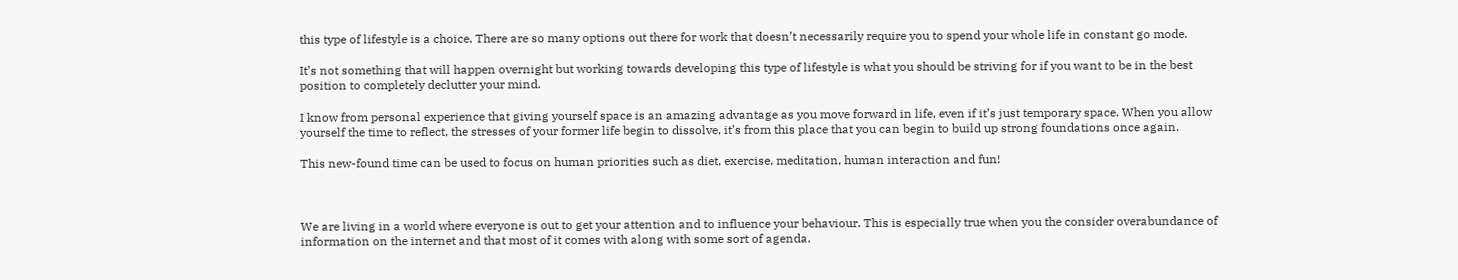this type of lifestyle is a choice. There are so many options out there for work that doesn’t necessarily require you to spend your whole life in constant go mode.

It’s not something that will happen overnight but working towards developing this type of lifestyle is what you should be striving for if you want to be in the best position to completely declutter your mind.

I know from personal experience that giving yourself space is an amazing advantage as you move forward in life, even if it’s just temporary space. When you allow yourself the time to reflect, the stresses of your former life begin to dissolve, it’s from this place that you can begin to build up strong foundations once again.

This new-found time can be used to focus on human priorities such as diet, exercise, meditation, human interaction and fun!



We are living in a world where everyone is out to get your attention and to influence your behaviour. This is especially true when you the consider overabundance of information on the internet and that most of it comes with along with some sort of agenda.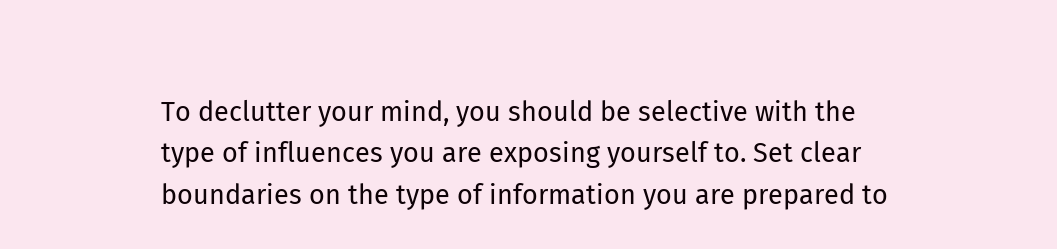To declutter your mind, you should be selective with the type of influences you are exposing yourself to. Set clear boundaries on the type of information you are prepared to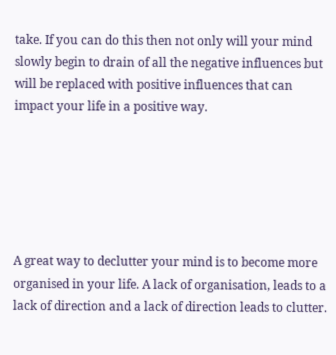take. If you can do this then not only will your mind slowly begin to drain of all the negative influences but will be replaced with positive influences that can impact your life in a positive way.






A great way to declutter your mind is to become more organised in your life. A lack of organisation, leads to a lack of direction and a lack of direction leads to clutter.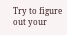Try to figure out your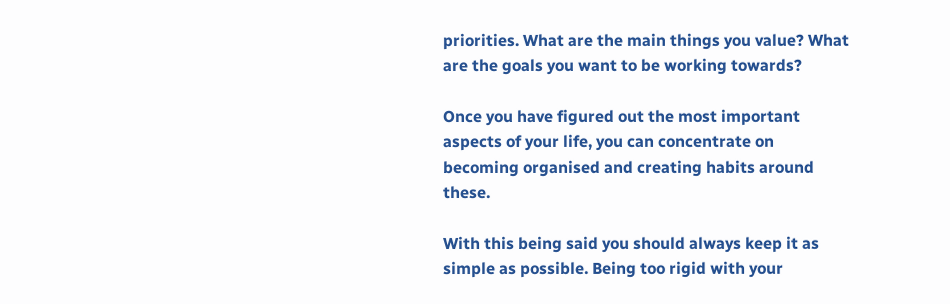priorities. What are the main things you value? What are the goals you want to be working towards?

Once you have figured out the most important aspects of your life, you can concentrate on becoming organised and creating habits around these.

With this being said you should always keep it as simple as possible. Being too rigid with your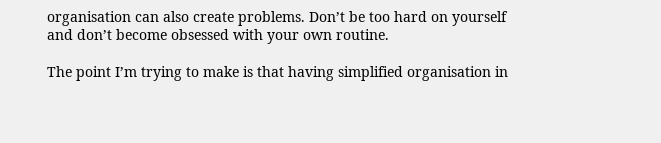organisation can also create problems. Don’t be too hard on yourself and don’t become obsessed with your own routine.

The point I’m trying to make is that having simplified organisation in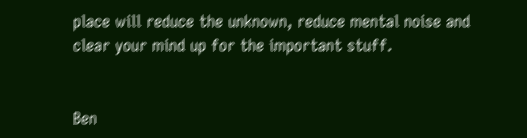place will reduce the unknown, reduce mental noise and clear your mind up for the important stuff.


Ben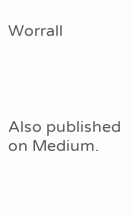Worrall




Also published on Medium.